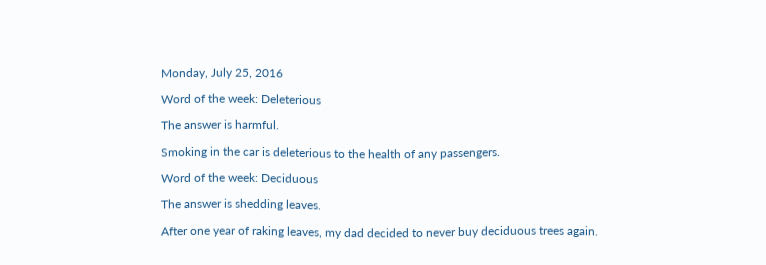Monday, July 25, 2016

Word of the week: Deleterious

The answer is harmful.

Smoking in the car is deleterious to the health of any passengers.

Word of the week: Deciduous

The answer is shedding leaves.

After one year of raking leaves, my dad decided to never buy deciduous trees again.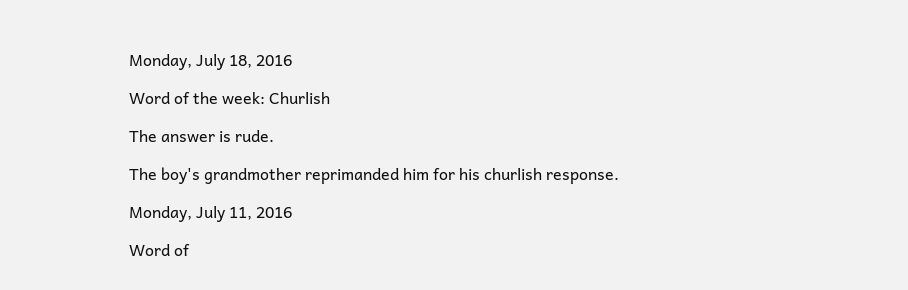Monday, July 18, 2016

Word of the week: Churlish

The answer is rude.

The boy's grandmother reprimanded him for his churlish response.

Monday, July 11, 2016

Word of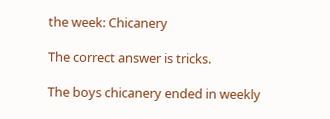the week: Chicanery

The correct answer is tricks.

The boys chicanery ended in weekly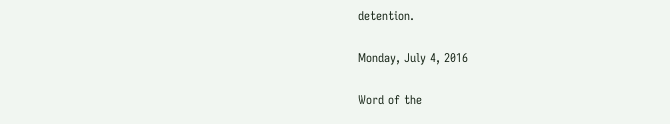detention.

Monday, July 4, 2016

Word of the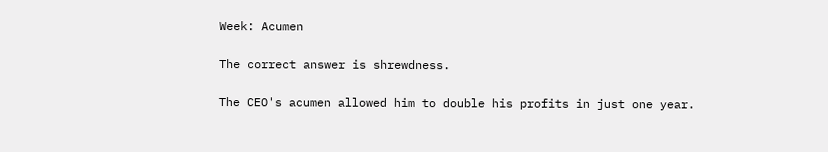Week: Acumen

The correct answer is shrewdness.

The CEO's acumen allowed him to double his profits in just one year.